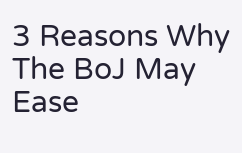3 Reasons Why The BoJ May Ease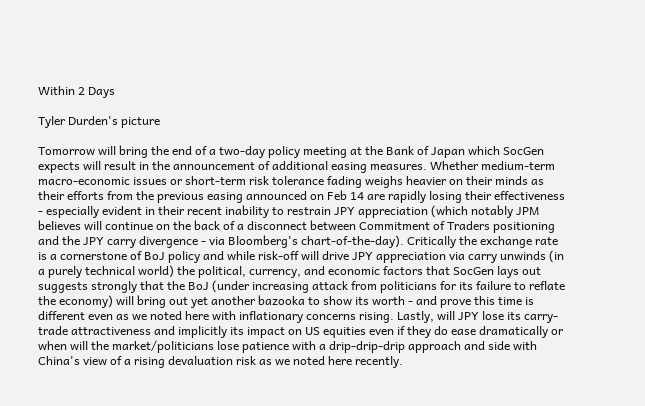Within 2 Days

Tyler Durden's picture

Tomorrow will bring the end of a two-day policy meeting at the Bank of Japan which SocGen expects will result in the announcement of additional easing measures. Whether medium-term macro-economic issues or short-term risk tolerance fading weighs heavier on their minds as their efforts from the previous easing announced on Feb 14 are rapidly losing their effectiveness - especially evident in their recent inability to restrain JPY appreciation (which notably JPM believes will continue on the back of a disconnect between Commitment of Traders positioning and the JPY carry divergence - via Bloomberg's chart-of-the-day). Critically the exchange rate is a cornerstone of BoJ policy and while risk-off will drive JPY appreciation via carry unwinds (in a purely technical world) the political, currency, and economic factors that SocGen lays out suggests strongly that the BoJ (under increasing attack from politicians for its failure to reflate the economy) will bring out yet another bazooka to show its worth - and prove this time is different even as we noted here with inflationary concerns rising. Lastly, will JPY lose its carry-trade attractiveness and implicitly its impact on US equities even if they do ease dramatically or when will the market/politicians lose patience with a drip-drip-drip approach and side with China's view of a rising devaluation risk as we noted here recently.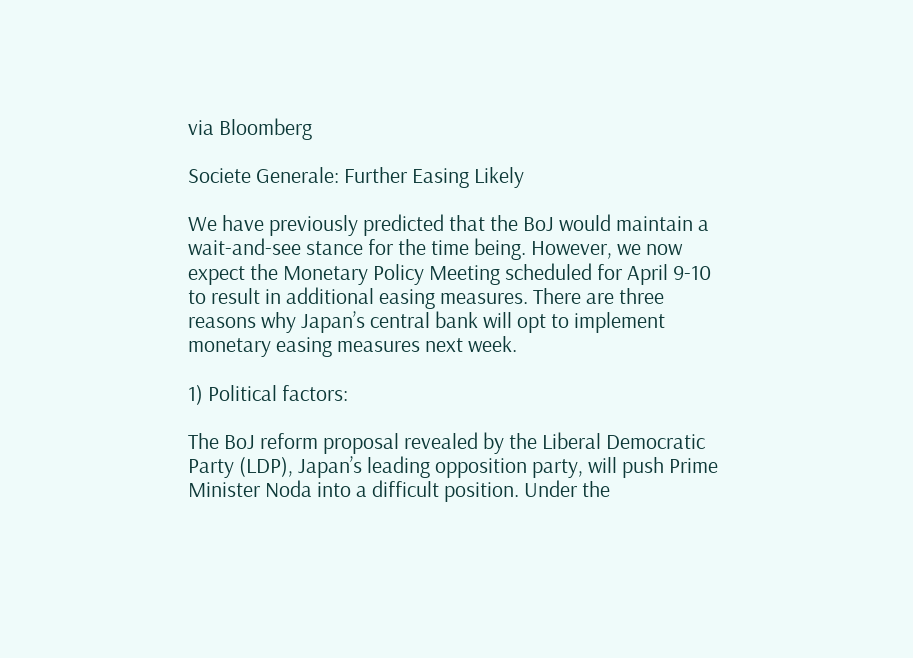via Bloomberg

Societe Generale: Further Easing Likely

We have previously predicted that the BoJ would maintain a wait-and-see stance for the time being. However, we now expect the Monetary Policy Meeting scheduled for April 9-10 to result in additional easing measures. There are three reasons why Japan’s central bank will opt to implement monetary easing measures next week.

1) Political factors:

The BoJ reform proposal revealed by the Liberal Democratic Party (LDP), Japan’s leading opposition party, will push Prime Minister Noda into a difficult position. Under the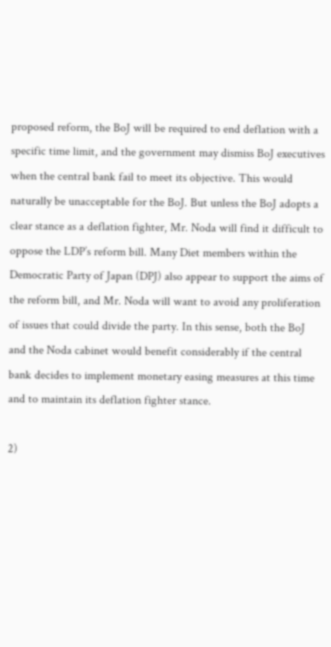proposed reform, the BoJ will be required to end deflation with a specific time limit, and the government may dismiss BoJ executives when the central bank fail to meet its objective. This would naturally be unacceptable for the BoJ. But unless the BoJ adopts a clear stance as a deflation fighter, Mr. Noda will find it difficult to oppose the LDP’s reform bill. Many Diet members within the Democratic Party of Japan (DPJ) also appear to support the aims of the reform bill, and Mr. Noda will want to avoid any proliferation of issues that could divide the party. In this sense, both the BoJ and the Noda cabinet would benefit considerably if the central bank decides to implement monetary easing measures at this time and to maintain its deflation fighter stance.

2)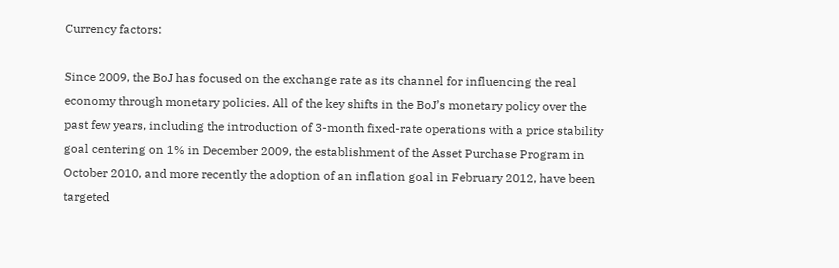Currency factors:

Since 2009, the BoJ has focused on the exchange rate as its channel for influencing the real economy through monetary policies. All of the key shifts in the BoJ’s monetary policy over the past few years, including the introduction of 3-month fixed-rate operations with a price stability goal centering on 1% in December 2009, the establishment of the Asset Purchase Program in October 2010, and more recently the adoption of an inflation goal in February 2012, have been targeted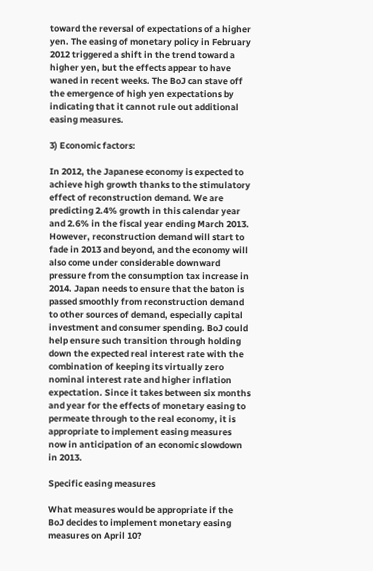toward the reversal of expectations of a higher yen. The easing of monetary policy in February 2012 triggered a shift in the trend toward a higher yen, but the effects appear to have waned in recent weeks. The BoJ can stave off the emergence of high yen expectations by indicating that it cannot rule out additional easing measures.

3) Economic factors:

In 2012, the Japanese economy is expected to achieve high growth thanks to the stimulatory effect of reconstruction demand. We are predicting 2.4% growth in this calendar year and 2.6% in the fiscal year ending March 2013. However, reconstruction demand will start to fade in 2013 and beyond, and the economy will also come under considerable downward pressure from the consumption tax increase in 2014. Japan needs to ensure that the baton is passed smoothly from reconstruction demand to other sources of demand, especially capital investment and consumer spending. BoJ could help ensure such transition through holding down the expected real interest rate with the combination of keeping its virtually zero nominal interest rate and higher inflation expectation. Since it takes between six months and year for the effects of monetary easing to permeate through to the real economy, it is appropriate to implement easing measures now in anticipation of an economic slowdown in 2013.

Specific easing measures

What measures would be appropriate if the BoJ decides to implement monetary easing measures on April 10?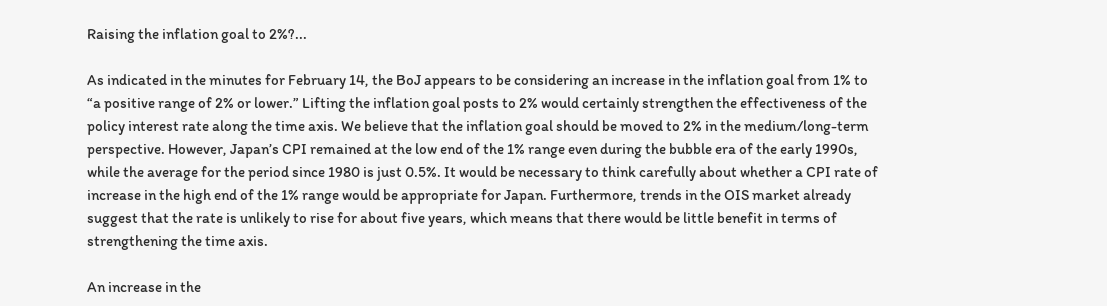Raising the inflation goal to 2%?...

As indicated in the minutes for February 14, the BoJ appears to be considering an increase in the inflation goal from 1% to “a positive range of 2% or lower.” Lifting the inflation goal posts to 2% would certainly strengthen the effectiveness of the policy interest rate along the time axis. We believe that the inflation goal should be moved to 2% in the medium/long-term perspective. However, Japan’s CPI remained at the low end of the 1% range even during the bubble era of the early 1990s, while the average for the period since 1980 is just 0.5%. It would be necessary to think carefully about whether a CPI rate of increase in the high end of the 1% range would be appropriate for Japan. Furthermore, trends in the OIS market already suggest that the rate is unlikely to rise for about five years, which means that there would be little benefit in terms of strengthening the time axis.

An increase in the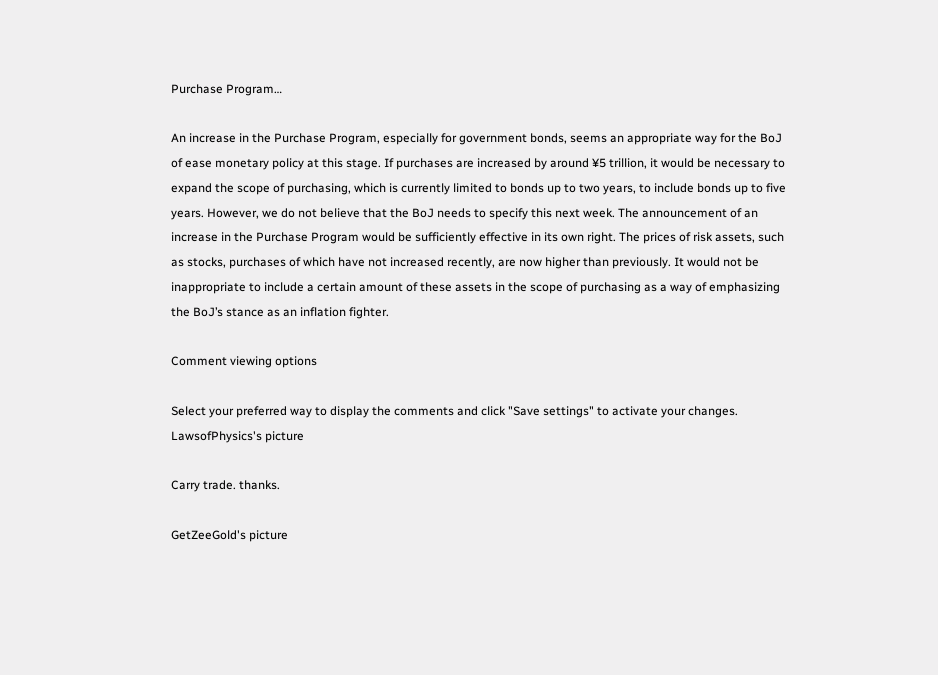Purchase Program…

An increase in the Purchase Program, especially for government bonds, seems an appropriate way for the BoJ of ease monetary policy at this stage. If purchases are increased by around ¥5 trillion, it would be necessary to expand the scope of purchasing, which is currently limited to bonds up to two years, to include bonds up to five years. However, we do not believe that the BoJ needs to specify this next week. The announcement of an increase in the Purchase Program would be sufficiently effective in its own right. The prices of risk assets, such as stocks, purchases of which have not increased recently, are now higher than previously. It would not be inappropriate to include a certain amount of these assets in the scope of purchasing as a way of emphasizing the BoJ’s stance as an inflation fighter.

Comment viewing options

Select your preferred way to display the comments and click "Save settings" to activate your changes.
LawsofPhysics's picture

Carry trade. thanks.

GetZeeGold's picture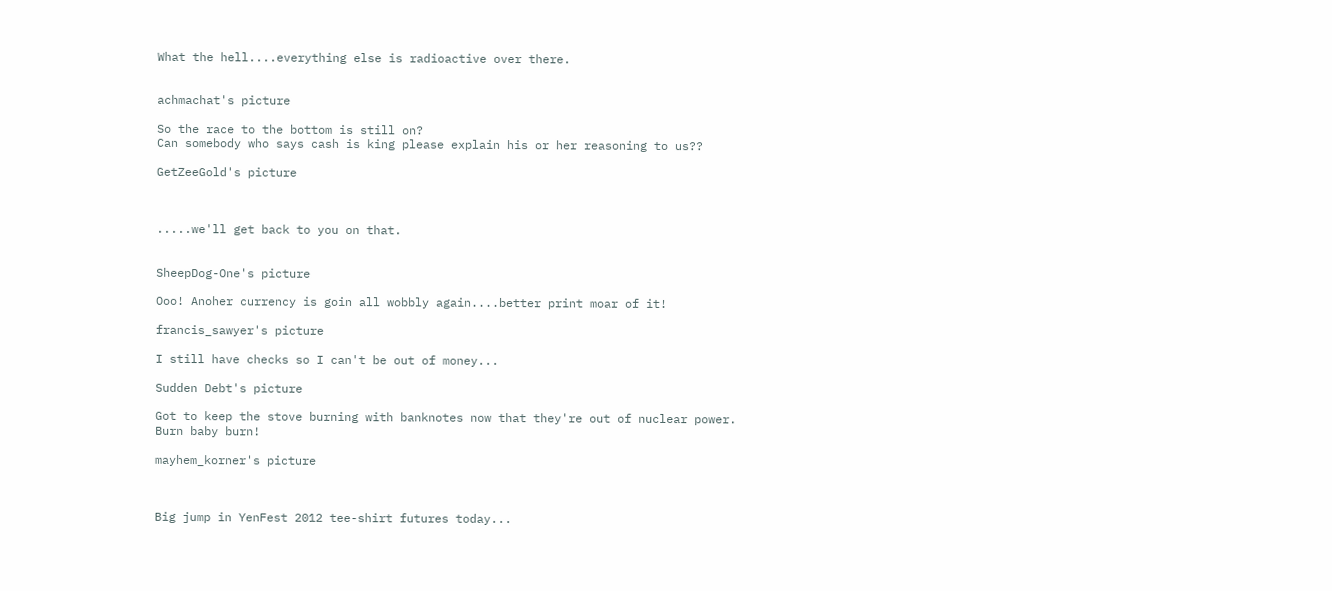What the hell....everything else is radioactive over there.


achmachat's picture

So the race to the bottom is still on?
Can somebody who says cash is king please explain his or her reasoning to us??

GetZeeGold's picture



.....we'll get back to you on that.


SheepDog-One's picture

Ooo! Anoher currency is goin all wobbly again....better print moar of it!

francis_sawyer's picture

I still have checks so I can't be out of money...

Sudden Debt's picture

Got to keep the stove burning with banknotes now that they're out of nuclear power.
Burn baby burn!

mayhem_korner's picture



Big jump in YenFest 2012 tee-shirt futures today...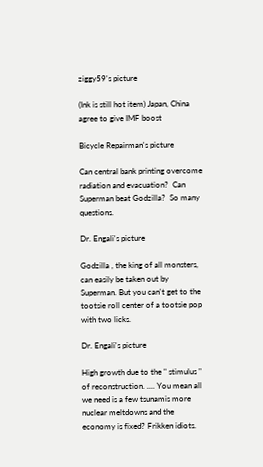ziggy59's picture

(Ink is still hot item) Japan, China agree to give IMF boost

Bicycle Repairman's picture

Can central bank printing overcome radiation and evacuation?  Can Superman beat Godzilla?  So many questions.

Dr. Engali's picture

Godzilla , the king of all monsters, can easily be taken out by Superman. But you can't get to the tootsie roll center of a tootsie pop with two licks.

Dr. Engali's picture

High growth due to the " stimulus " of reconstruction. .... You mean all we need is a few tsunamis more nuclear meltdowns and the economy is fixed? Frikken idiots.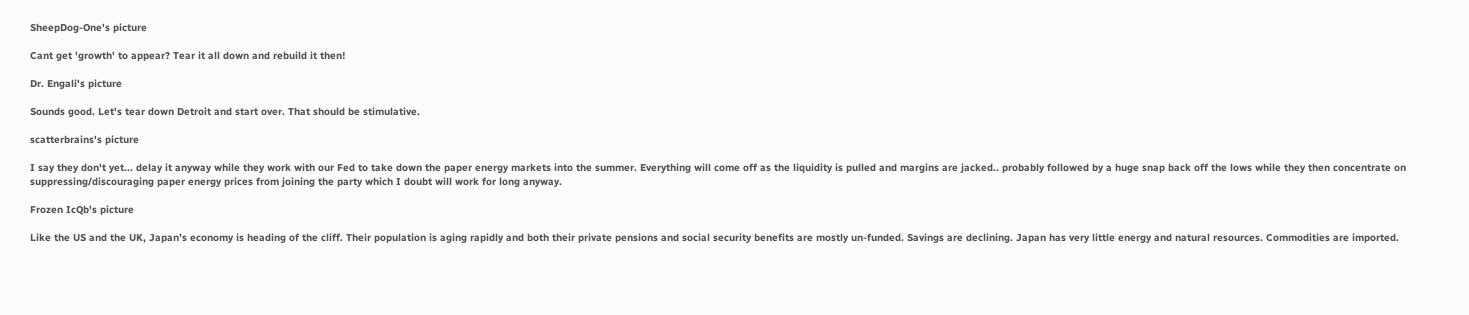SheepDog-One's picture

Cant get 'growth' to appear? Tear it all down and rebuild it then!

Dr. Engali's picture

Sounds good. Let's tear down Detroit and start over. That should be stimulative.

scatterbrains's picture

I say they don't yet... delay it anyway while they work with our Fed to take down the paper energy markets into the summer. Everything will come off as the liquidity is pulled and margins are jacked.. probably followed by a huge snap back off the lows while they then concentrate on suppressing/discouraging paper energy prices from joining the party which I doubt will work for long anyway.

Frozen IcQb's picture

Like the US and the UK, Japan’s economy is heading of the cliff. Their population is aging rapidly and both their private pensions and social security benefits are mostly un-funded. Savings are declining. Japan has very little energy and natural resources. Commodities are imported.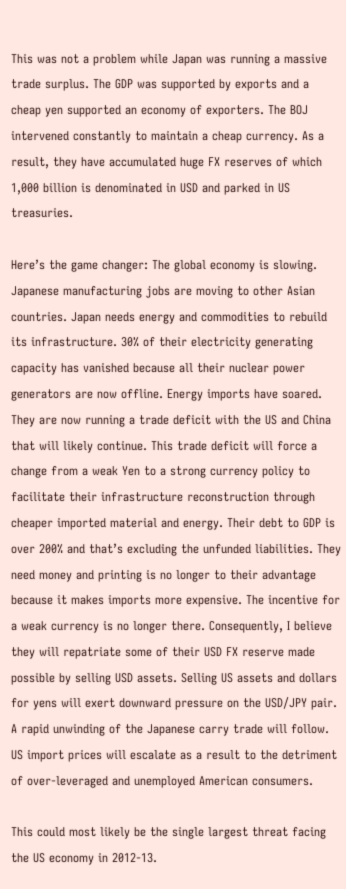This was not a problem while Japan was running a massive trade surplus. The GDP was supported by exports and a cheap yen supported an economy of exporters. The BOJ intervened constantly to maintain a cheap currency. As a result, they have accumulated huge FX reserves of which 1,000 billion is denominated in USD and parked in US treasuries.

Here’s the game changer: The global economy is slowing. Japanese manufacturing jobs are moving to other Asian countries. Japan needs energy and commodities to rebuild its infrastructure. 30% of their electricity generating capacity has vanished because all their nuclear power generators are now offline. Energy imports have soared. They are now running a trade deficit with the US and China that will likely continue. This trade deficit will force a change from a weak Yen to a strong currency policy to facilitate their infrastructure reconstruction through cheaper imported material and energy. Their debt to GDP is over 200% and that’s excluding the unfunded liabilities. They need money and printing is no longer to their advantage because it makes imports more expensive. The incentive for a weak currency is no longer there. Consequently, I believe they will repatriate some of their USD FX reserve made possible by selling USD assets. Selling US assets and dollars for yens will exert downward pressure on the USD/JPY pair. A rapid unwinding of the Japanese carry trade will follow. US import prices will escalate as a result to the detriment of over-leveraged and unemployed American consumers.

This could most likely be the single largest threat facing the US economy in 2012-13.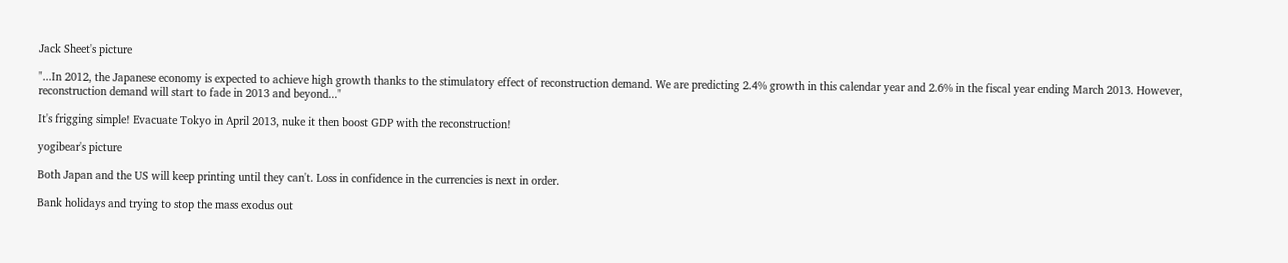Jack Sheet's picture

"...In 2012, the Japanese economy is expected to achieve high growth thanks to the stimulatory effect of reconstruction demand. We are predicting 2.4% growth in this calendar year and 2.6% in the fiscal year ending March 2013. However, reconstruction demand will start to fade in 2013 and beyond..."

It's frigging simple! Evacuate Tokyo in April 2013, nuke it then boost GDP with the reconstruction!

yogibear's picture

Both Japan and the US will keep printing until they can't. Loss in confidence in the currencies is next in order.

Bank holidays and trying to stop the mass exodus out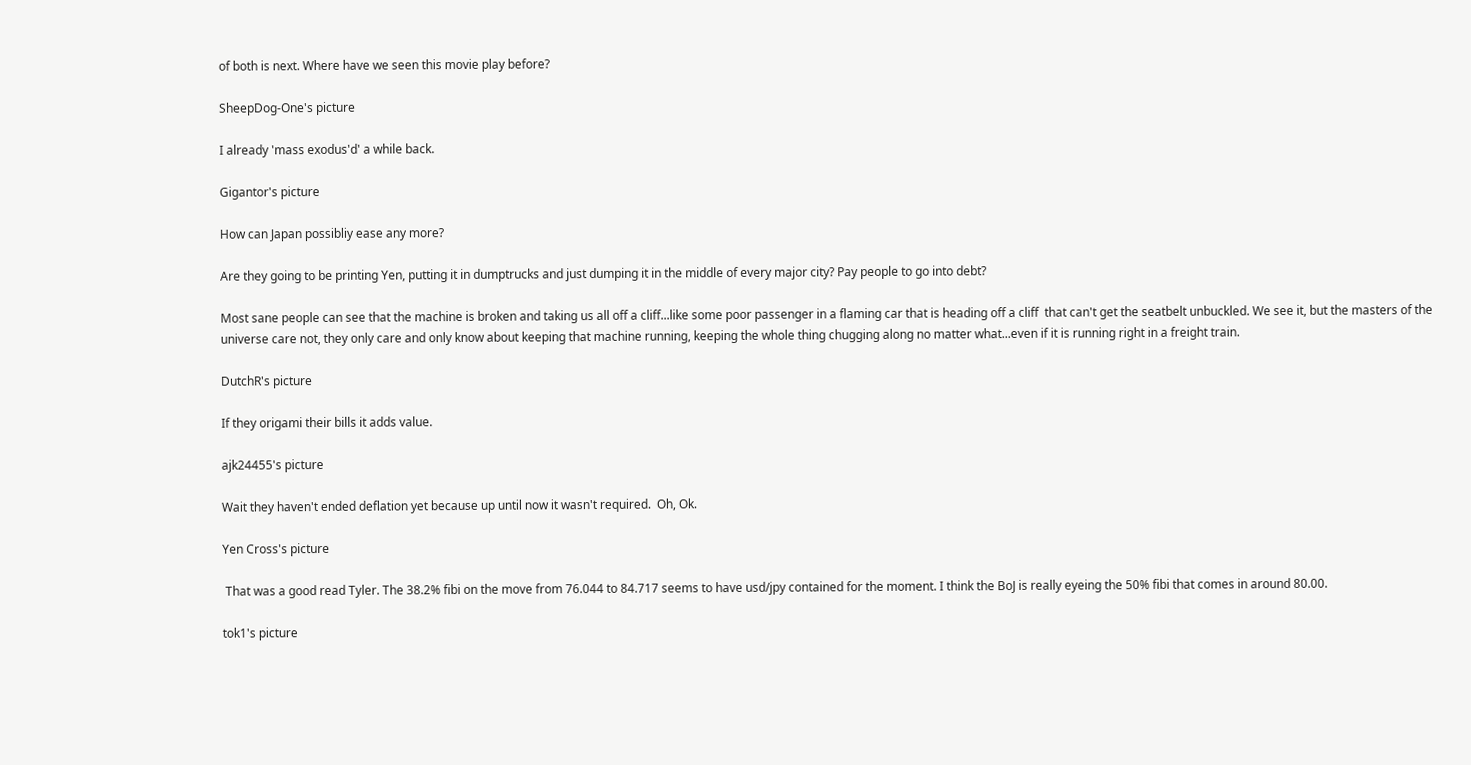of both is next. Where have we seen this movie play before?

SheepDog-One's picture

I already 'mass exodus'd' a while back.

Gigantor's picture

How can Japan possibliy ease any more?

Are they going to be printing Yen, putting it in dumptrucks and just dumping it in the middle of every major city? Pay people to go into debt?

Most sane people can see that the machine is broken and taking us all off a cliff...like some poor passenger in a flaming car that is heading off a cliff  that can't get the seatbelt unbuckled. We see it, but the masters of the universe care not, they only care and only know about keeping that machine running, keeping the whole thing chugging along no matter what...even if it is running right in a freight train.

DutchR's picture

If they origami their bills it adds value.

ajk24455's picture

Wait they haven't ended deflation yet because up until now it wasn't required.  Oh, Ok.

Yen Cross's picture

 That was a good read Tyler. The 38.2% fibi on the move from 76.044 to 84.717 seems to have usd/jpy contained for the moment. I think the BoJ is really eyeing the 50% fibi that comes in around 80.00.

tok1's picture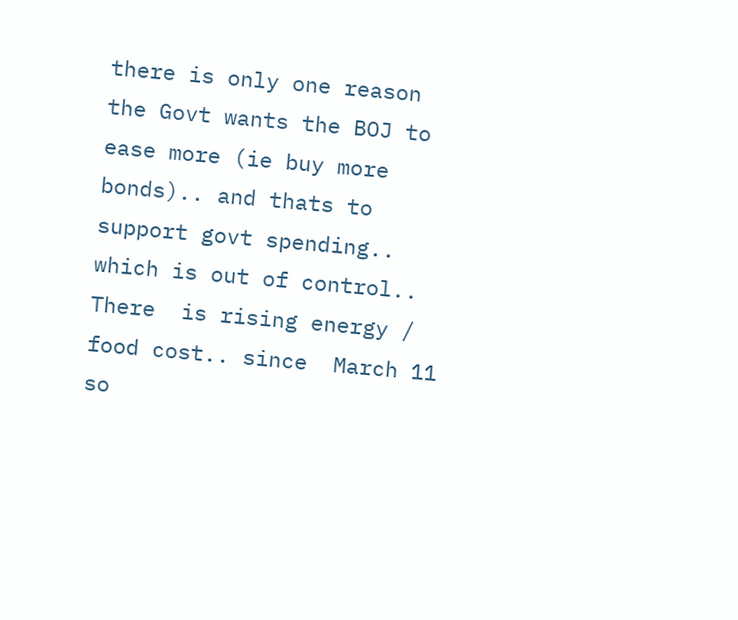there is only one reason the Govt wants the BOJ to ease more (ie buy more bonds).. and thats to support govt spending.. which is out of control..  There  is rising energy / food cost.. since  March 11 so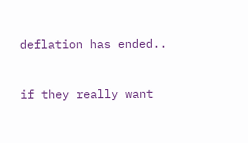deflation has ended..


if they really want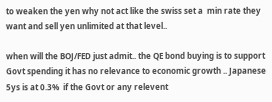to weaken the yen why not act like the swiss set a  min rate they want and sell yen unlimited at that level..

when will the BOJ/FED just admit.. the QE bond buying is to support Govt spending it has no relevance to economic growth .. Japanese  5ys is at 0.3%  if the Govt or any relevent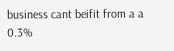business cant beifit from a a 0.3%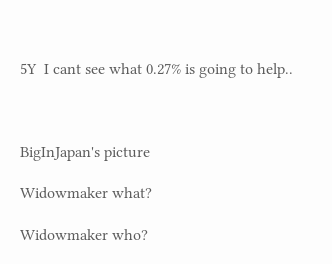5Y  I cant see what 0.27% is going to help..



BigInJapan's picture

Widowmaker what?

Widowmaker who?